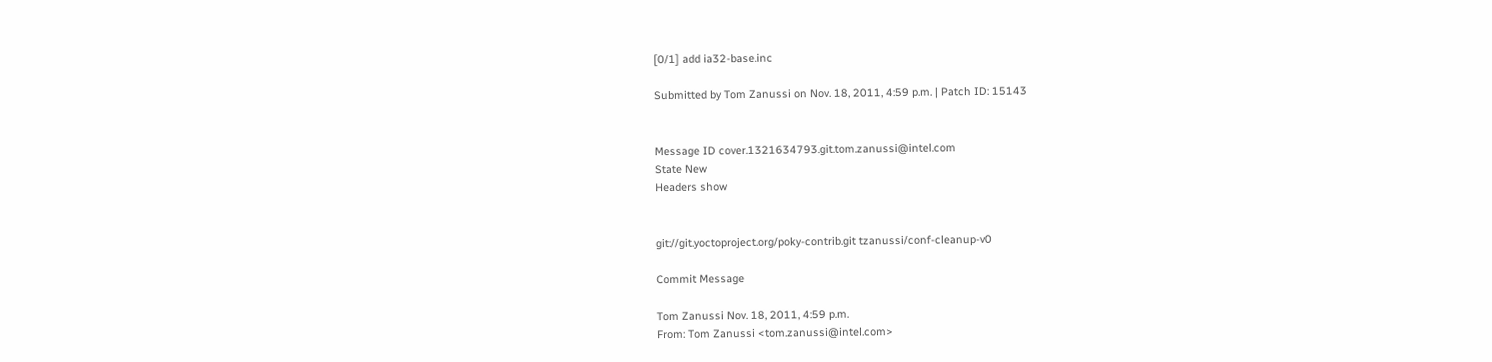[0/1] add ia32-base.inc

Submitted by Tom Zanussi on Nov. 18, 2011, 4:59 p.m. | Patch ID: 15143


Message ID cover.1321634793.git.tom.zanussi@intel.com
State New
Headers show


git://git.yoctoproject.org/poky-contrib.git tzanussi/conf-cleanup-v0

Commit Message

Tom Zanussi Nov. 18, 2011, 4:59 p.m.
From: Tom Zanussi <tom.zanussi@intel.com>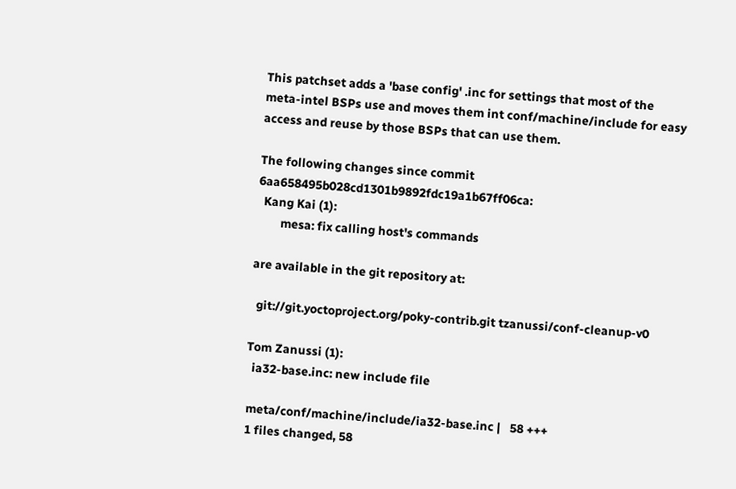This patchset adds a 'base config' .inc for settings that most of the
meta-intel BSPs use and moves them int conf/machine/include for easy
access and reuse by those BSPs that can use them.

The following changes since commit 6aa658495b028cd1301b9892fdc19a1b67ff06ca:
  Kang Kai (1):
        mesa: fix calling host's commands

are available in the git repository at:

  git://git.yoctoproject.org/poky-contrib.git tzanussi/conf-cleanup-v0

Tom Zanussi (1):
  ia32-base.inc: new include file

 meta/conf/machine/include/ia32-base.inc |   58 +++
 1 files changed, 58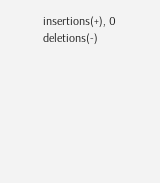insertions(+), 0 deletions(-)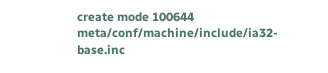create mode 100644 meta/conf/machine/include/ia32-base.inc